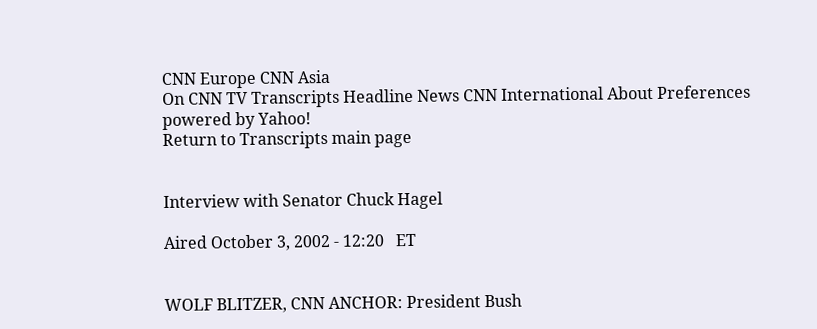CNN Europe CNN Asia
On CNN TV Transcripts Headline News CNN International About Preferences
powered by Yahoo!
Return to Transcripts main page


Interview with Senator Chuck Hagel

Aired October 3, 2002 - 12:20   ET


WOLF BLITZER, CNN ANCHOR: President Bush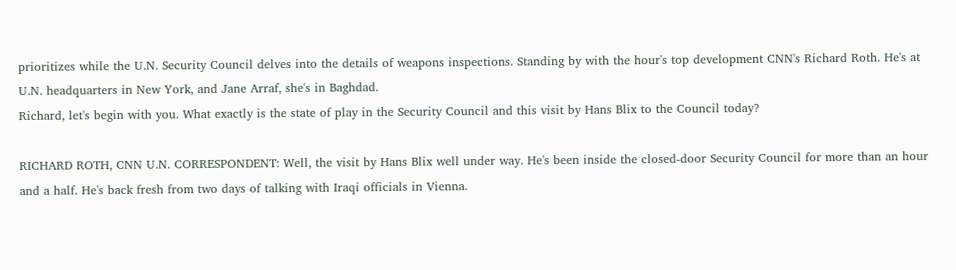prioritizes while the U.N. Security Council delves into the details of weapons inspections. Standing by with the hour's top development CNN's Richard Roth. He's at U.N. headquarters in New York, and Jane Arraf, she's in Baghdad.
Richard, let's begin with you. What exactly is the state of play in the Security Council and this visit by Hans Blix to the Council today?

RICHARD ROTH, CNN U.N. CORRESPONDENT: Well, the visit by Hans Blix well under way. He's been inside the closed-door Security Council for more than an hour and a half. He's back fresh from two days of talking with Iraqi officials in Vienna.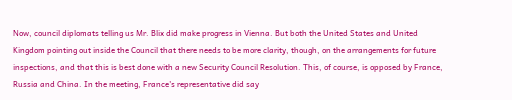Now, council diplomats telling us Mr. Blix did make progress in Vienna. But both the United States and United Kingdom pointing out inside the Council that there needs to be more clarity, though, on the arrangements for future inspections, and that this is best done with a new Security Council Resolution. This, of course, is opposed by France, Russia and China. In the meeting, France's representative did say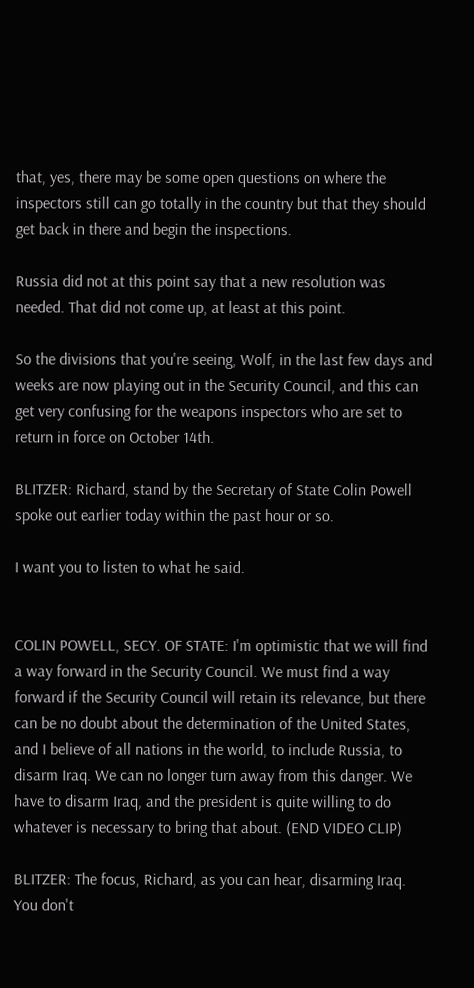that, yes, there may be some open questions on where the inspectors still can go totally in the country but that they should get back in there and begin the inspections.

Russia did not at this point say that a new resolution was needed. That did not come up, at least at this point.

So the divisions that you're seeing, Wolf, in the last few days and weeks are now playing out in the Security Council, and this can get very confusing for the weapons inspectors who are set to return in force on October 14th.

BLITZER: Richard, stand by the Secretary of State Colin Powell spoke out earlier today within the past hour or so.

I want you to listen to what he said.


COLIN POWELL, SECY. OF STATE: I'm optimistic that we will find a way forward in the Security Council. We must find a way forward if the Security Council will retain its relevance, but there can be no doubt about the determination of the United States, and I believe of all nations in the world, to include Russia, to disarm Iraq. We can no longer turn away from this danger. We have to disarm Iraq, and the president is quite willing to do whatever is necessary to bring that about. (END VIDEO CLIP)

BLITZER: The focus, Richard, as you can hear, disarming Iraq. You don't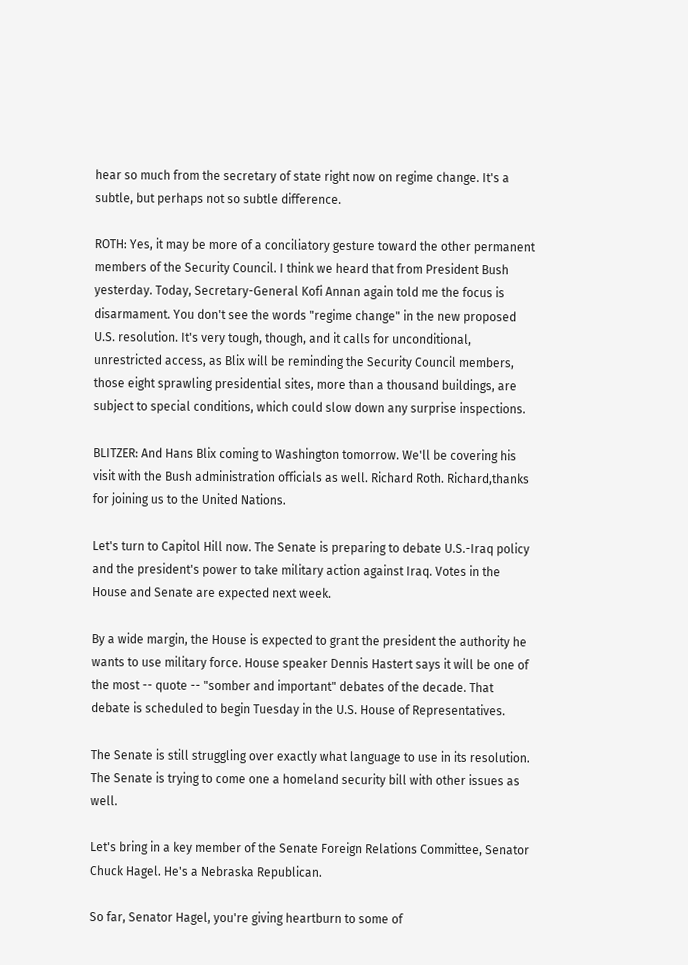hear so much from the secretary of state right now on regime change. It's a subtle, but perhaps not so subtle difference.

ROTH: Yes, it may be more of a conciliatory gesture toward the other permanent members of the Security Council. I think we heard that from President Bush yesterday. Today, Secretary-General Kofi Annan again told me the focus is disarmament. You don't see the words "regime change" in the new proposed U.S. resolution. It's very tough, though, and it calls for unconditional, unrestricted access, as Blix will be reminding the Security Council members, those eight sprawling presidential sites, more than a thousand buildings, are subject to special conditions, which could slow down any surprise inspections.

BLITZER: And Hans Blix coming to Washington tomorrow. We'll be covering his visit with the Bush administration officials as well. Richard Roth. Richard,thanks for joining us to the United Nations.

Let's turn to Capitol Hill now. The Senate is preparing to debate U.S.-Iraq policy and the president's power to take military action against Iraq. Votes in the House and Senate are expected next week.

By a wide margin, the House is expected to grant the president the authority he wants to use military force. House speaker Dennis Hastert says it will be one of the most -- quote -- "somber and important" debates of the decade. That debate is scheduled to begin Tuesday in the U.S. House of Representatives.

The Senate is still struggling over exactly what language to use in its resolution. The Senate is trying to come one a homeland security bill with other issues as well.

Let's bring in a key member of the Senate Foreign Relations Committee, Senator Chuck Hagel. He's a Nebraska Republican.

So far, Senator Hagel, you're giving heartburn to some of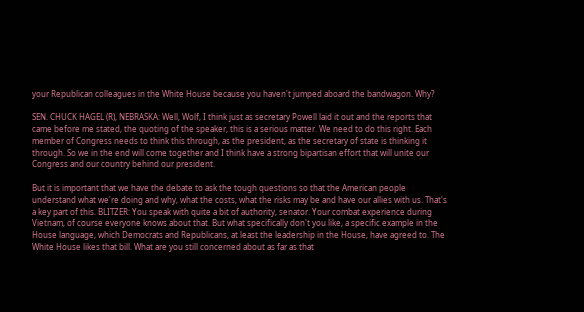your Republican colleagues in the White House because you haven't jumped aboard the bandwagon. Why?

SEN. CHUCK HAGEL (R), NEBRASKA: Well, Wolf, I think just as secretary Powell laid it out and the reports that came before me stated, the quoting of the speaker, this is a serious matter. We need to do this right. Each member of Congress needs to think this through, as the president, as the secretary of state is thinking it through. So we in the end will come together and I think have a strong bipartisan effort that will unite our Congress and our country behind our president.

But it is important that we have the debate to ask the tough questions so that the American people understand what we're doing and why, what the costs, what the risks may be and have our allies with us. That's a key part of this. BLITZER: You speak with quite a bit of authority, senator. Your combat experience during Vietnam, of course everyone knows about that. But what specifically don't you like, a specific example in the House language, which Democrats and Republicans, at least the leadership in the House, have agreed to. The White House likes that bill. What are you still concerned about as far as that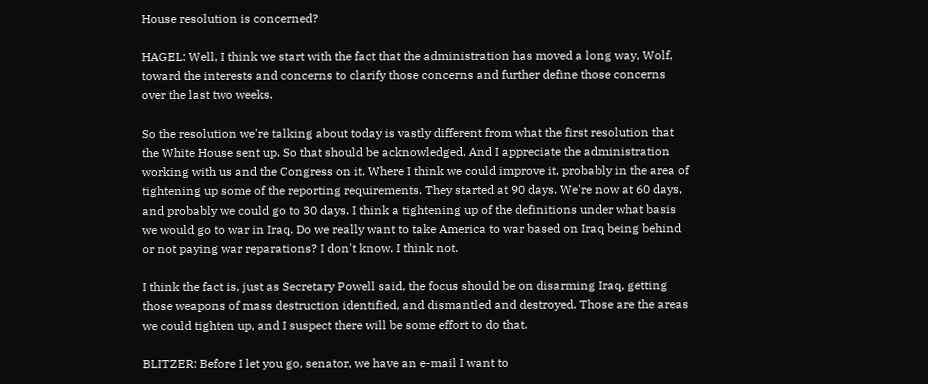House resolution is concerned?

HAGEL: Well, I think we start with the fact that the administration has moved a long way, Wolf, toward the interests and concerns to clarify those concerns and further define those concerns over the last two weeks.

So the resolution we're talking about today is vastly different from what the first resolution that the White House sent up. So that should be acknowledged. And I appreciate the administration working with us and the Congress on it. Where I think we could improve it, probably in the area of tightening up some of the reporting requirements. They started at 90 days. We're now at 60 days, and probably we could go to 30 days. I think a tightening up of the definitions under what basis we would go to war in Iraq. Do we really want to take America to war based on Iraq being behind or not paying war reparations? I don't know. I think not.

I think the fact is, just as Secretary Powell said, the focus should be on disarming Iraq, getting those weapons of mass destruction identified, and dismantled and destroyed. Those are the areas we could tighten up, and I suspect there will be some effort to do that.

BLITZER: Before I let you go, senator, we have an e-mail I want to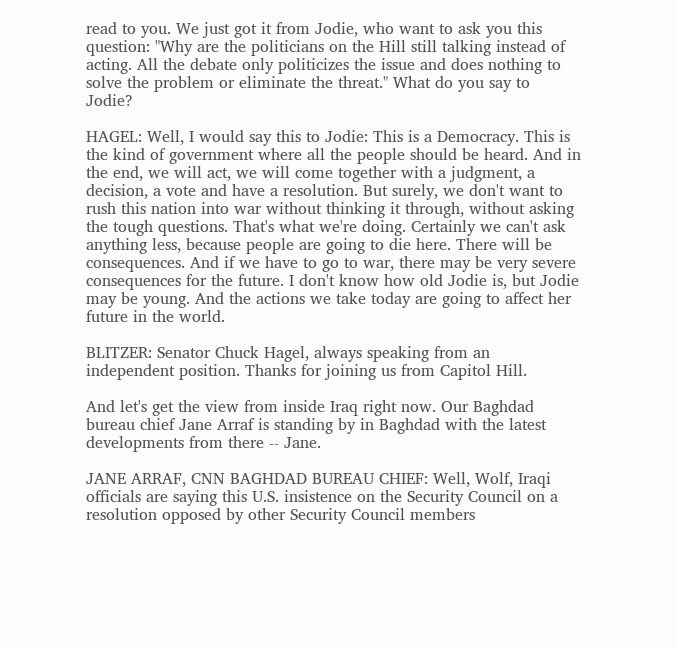read to you. We just got it from Jodie, who want to ask you this question: "Why are the politicians on the Hill still talking instead of acting. All the debate only politicizes the issue and does nothing to solve the problem or eliminate the threat." What do you say to Jodie?

HAGEL: Well, I would say this to Jodie: This is a Democracy. This is the kind of government where all the people should be heard. And in the end, we will act, we will come together with a judgment, a decision, a vote and have a resolution. But surely, we don't want to rush this nation into war without thinking it through, without asking the tough questions. That's what we're doing. Certainly we can't ask anything less, because people are going to die here. There will be consequences. And if we have to go to war, there may be very severe consequences for the future. I don't know how old Jodie is, but Jodie may be young. And the actions we take today are going to affect her future in the world.

BLITZER: Senator Chuck Hagel, always speaking from an independent position. Thanks for joining us from Capitol Hill.

And let's get the view from inside Iraq right now. Our Baghdad bureau chief Jane Arraf is standing by in Baghdad with the latest developments from there -- Jane.

JANE ARRAF, CNN BAGHDAD BUREAU CHIEF: Well, Wolf, Iraqi officials are saying this U.S. insistence on the Security Council on a resolution opposed by other Security Council members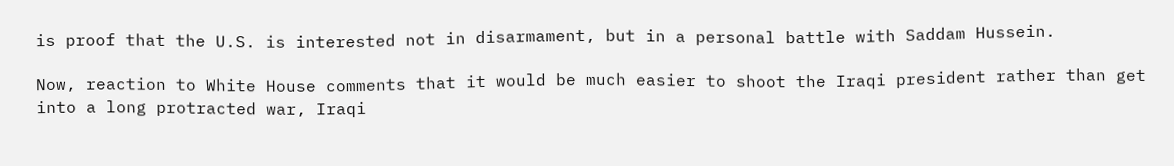is proof that the U.S. is interested not in disarmament, but in a personal battle with Saddam Hussein.

Now, reaction to White House comments that it would be much easier to shoot the Iraqi president rather than get into a long protracted war, Iraqi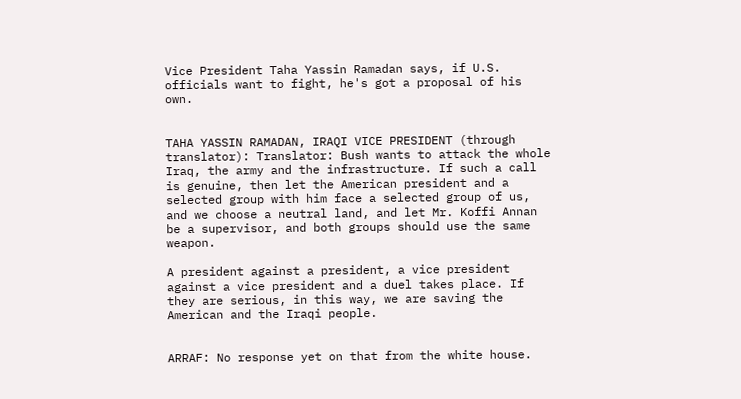Vice President Taha Yassin Ramadan says, if U.S. officials want to fight, he's got a proposal of his own.


TAHA YASSIN RAMADAN, IRAQI VICE PRESIDENT (through translator): Translator: Bush wants to attack the whole Iraq, the army and the infrastructure. If such a call is genuine, then let the American president and a selected group with him face a selected group of us, and we choose a neutral land, and let Mr. Koffi Annan be a supervisor, and both groups should use the same weapon.

A president against a president, a vice president against a vice president and a duel takes place. If they are serious, in this way, we are saving the American and the Iraqi people.


ARRAF: No response yet on that from the white house.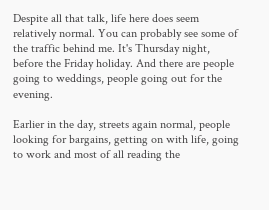Despite all that talk, life here does seem relatively normal. You can probably see some of the traffic behind me. It's Thursday night, before the Friday holiday. And there are people going to weddings, people going out for the evening.

Earlier in the day, streets again normal, people looking for bargains, getting on with life, going to work and most of all reading the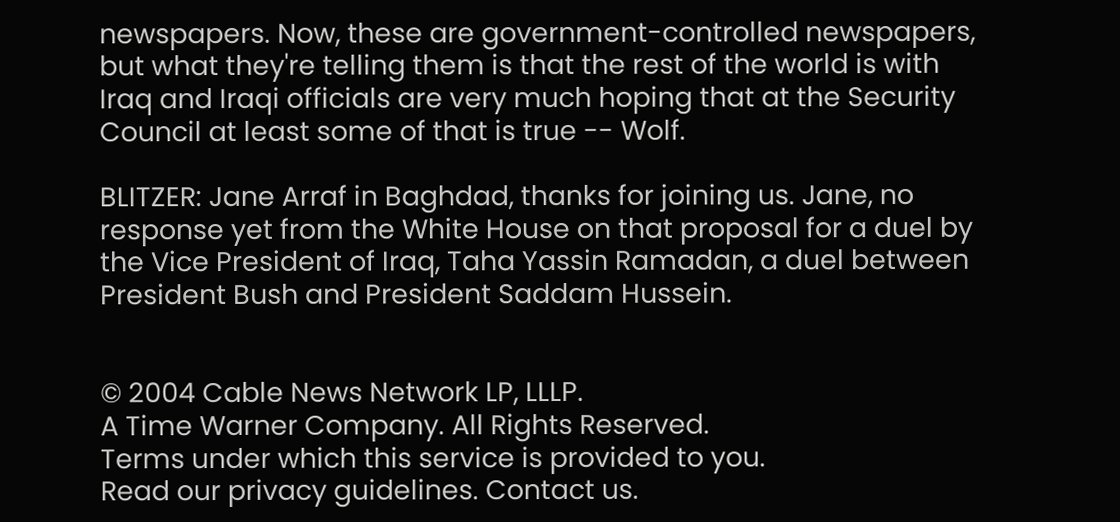newspapers. Now, these are government-controlled newspapers, but what they're telling them is that the rest of the world is with Iraq and Iraqi officials are very much hoping that at the Security Council at least some of that is true -- Wolf.

BLITZER: Jane Arraf in Baghdad, thanks for joining us. Jane, no response yet from the White House on that proposal for a duel by the Vice President of Iraq, Taha Yassin Ramadan, a duel between President Bush and President Saddam Hussein.


© 2004 Cable News Network LP, LLLP.
A Time Warner Company. All Rights Reserved.
Terms under which this service is provided to you.
Read our privacy guidelines. Contact us.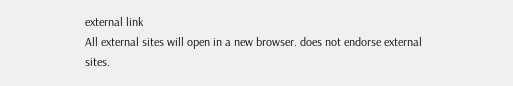external link
All external sites will open in a new browser. does not endorse external sites.